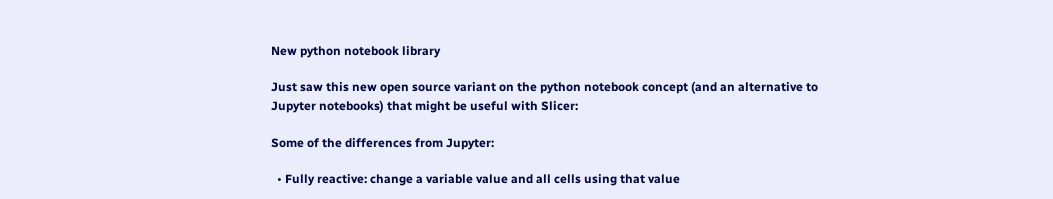New python notebook library

Just saw this new open source variant on the python notebook concept (and an alternative to Jupyter notebooks) that might be useful with Slicer:

Some of the differences from Jupyter:

  • Fully reactive: change a variable value and all cells using that value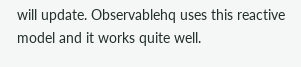will update. Observablehq uses this reactive model and it works quite well.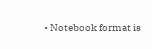• Notebook format is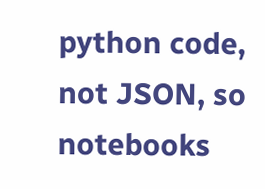python code, not JSON, so notebooks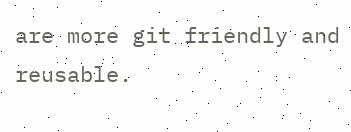are more git friendly and reusable.